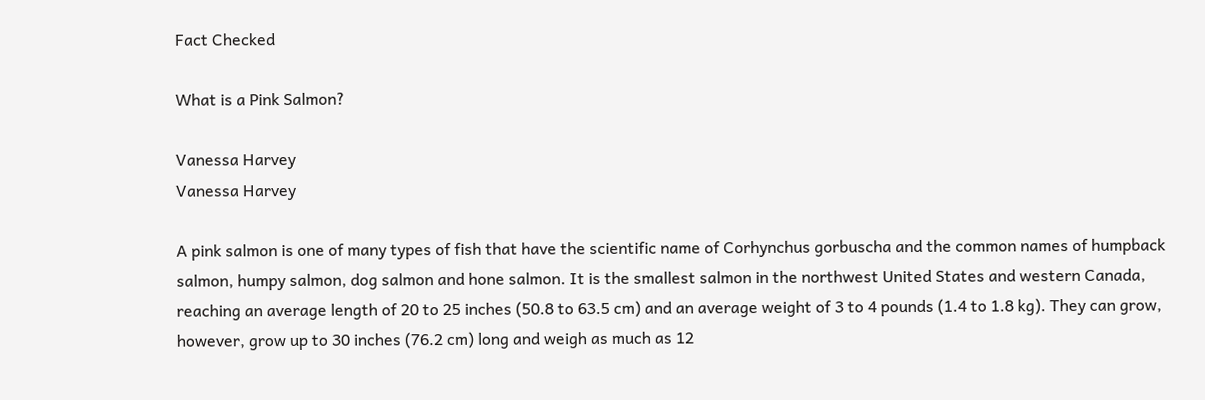Fact Checked

What is a Pink Salmon?

Vanessa Harvey
Vanessa Harvey

A pink salmon is one of many types of fish that have the scientific name of Corhynchus gorbuscha and the common names of humpback salmon, humpy salmon, dog salmon and hone salmon. It is the smallest salmon in the northwest United States and western Canada, reaching an average length of 20 to 25 inches (50.8 to 63.5 cm) and an average weight of 3 to 4 pounds (1.4 to 1.8 kg). They can grow, however, grow up to 30 inches (76.2 cm) long and weigh as much as 12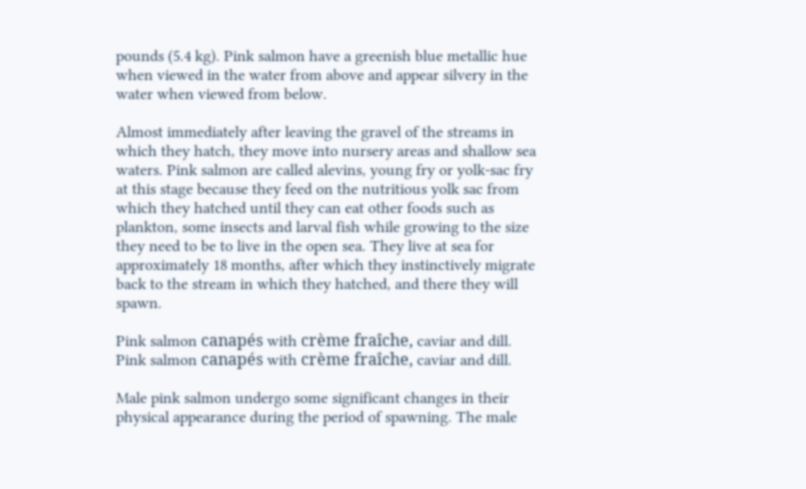pounds (5.4 kg). Pink salmon have a greenish blue metallic hue when viewed in the water from above and appear silvery in the water when viewed from below.

Almost immediately after leaving the gravel of the streams in which they hatch, they move into nursery areas and shallow sea waters. Pink salmon are called alevins, young fry or yolk-sac fry at this stage because they feed on the nutritious yolk sac from which they hatched until they can eat other foods such as plankton, some insects and larval fish while growing to the size they need to be to live in the open sea. They live at sea for approximately 18 months, after which they instinctively migrate back to the stream in which they hatched, and there they will spawn.

Pink salmon canapés with crème fraîche, caviar and dill.
Pink salmon canapés with crème fraîche, caviar and dill.

Male pink salmon undergo some significant changes in their physical appearance during the period of spawning. The male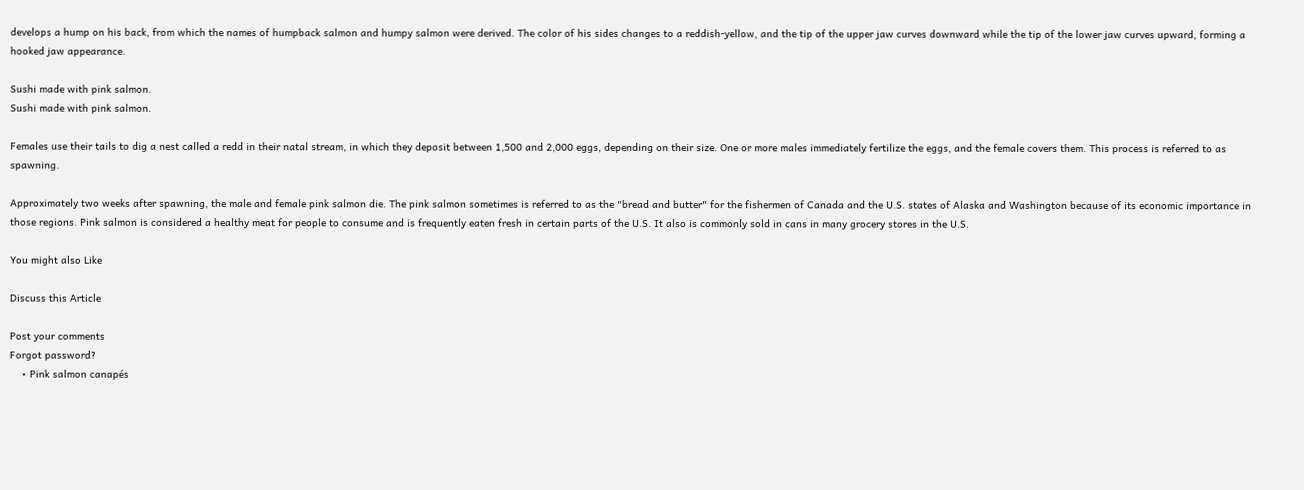develops a hump on his back, from which the names of humpback salmon and humpy salmon were derived. The color of his sides changes to a reddish-yellow, and the tip of the upper jaw curves downward while the tip of the lower jaw curves upward, forming a hooked jaw appearance.

Sushi made with pink salmon.
Sushi made with pink salmon.

Females use their tails to dig a nest called a redd in their natal stream, in which they deposit between 1,500 and 2,000 eggs, depending on their size. One or more males immediately fertilize the eggs, and the female covers them. This process is referred to as spawning.

Approximately two weeks after spawning, the male and female pink salmon die. The pink salmon sometimes is referred to as the "bread and butter" for the fishermen of Canada and the U.S. states of Alaska and Washington because of its economic importance in those regions. Pink salmon is considered a healthy meat for people to consume and is frequently eaten fresh in certain parts of the U.S. It also is commonly sold in cans in many grocery stores in the U.S.

You might also Like

Discuss this Article

Post your comments
Forgot password?
    • Pink salmon canapés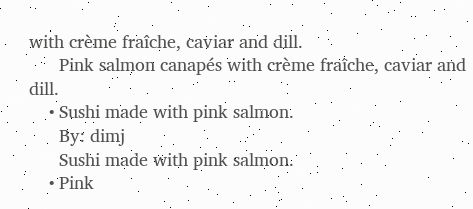with crème fraîche, caviar and dill.
      Pink salmon canapés with crème fraîche, caviar and dill.
    • Sushi made with pink salmon.
      By: dimj
      Sushi made with pink salmon.
    • Pink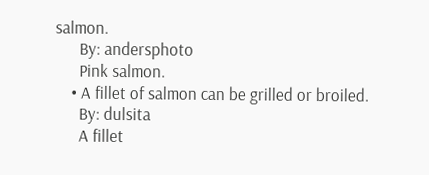salmon.
      By: andersphoto
      Pink salmon.
    • A fillet of salmon can be grilled or broiled.
      By: dulsita
      A fillet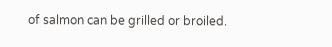of salmon can be grilled or broiled.